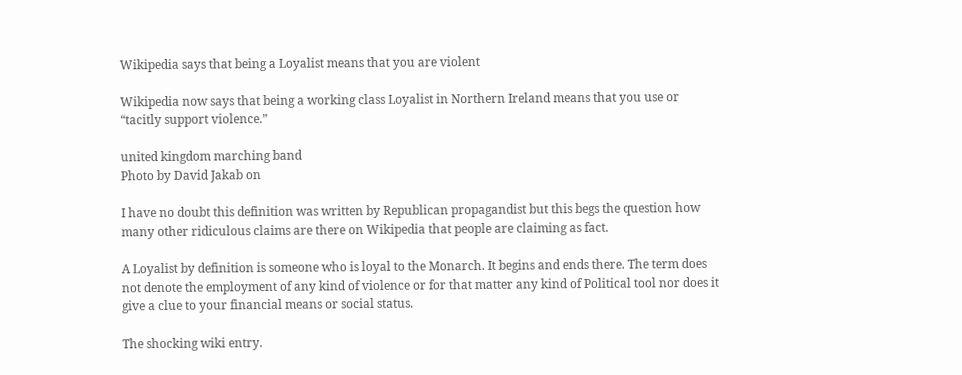Wikipedia says that being a Loyalist means that you are violent

Wikipedia now says that being a working class Loyalist in Northern Ireland means that you use or “tacitly support violence.”

united kingdom marching band
Photo by David Jakab on

I have no doubt this definition was written by Republican propagandist but this begs the question how many other ridiculous claims are there on Wikipedia that people are claiming as fact.

A Loyalist by definition is someone who is loyal to the Monarch. It begins and ends there. The term does not denote the employment of any kind of violence or for that matter any kind of Political tool nor does it give a clue to your financial means or social status.

The shocking wiki entry.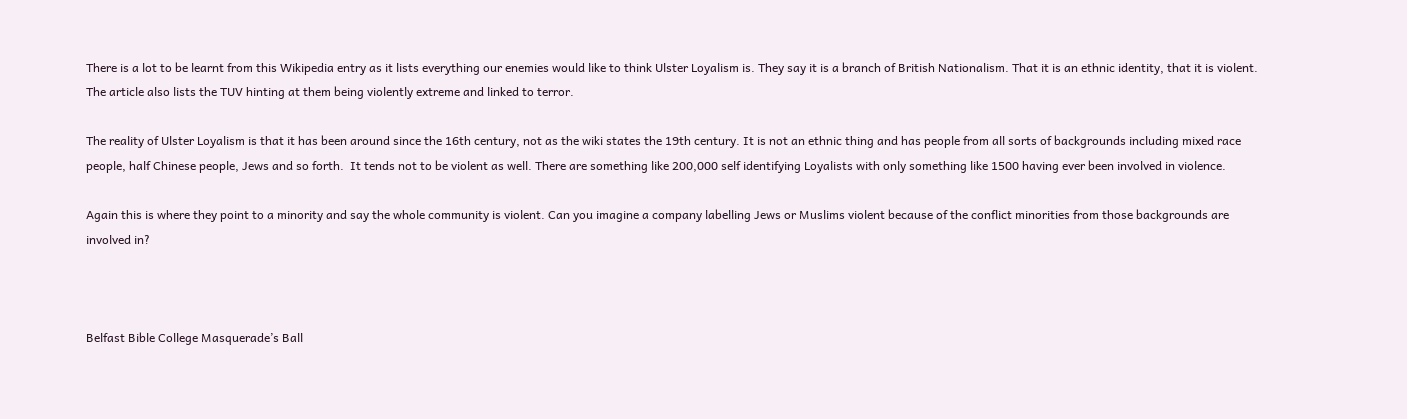There is a lot to be learnt from this Wikipedia entry as it lists everything our enemies would like to think Ulster Loyalism is. They say it is a branch of British Nationalism. That it is an ethnic identity, that it is violent. The article also lists the TUV hinting at them being violently extreme and linked to terror.

The reality of Ulster Loyalism is that it has been around since the 16th century, not as the wiki states the 19th century. It is not an ethnic thing and has people from all sorts of backgrounds including mixed race people, half Chinese people, Jews and so forth.  It tends not to be violent as well. There are something like 200,000 self identifying Loyalists with only something like 1500 having ever been involved in violence.

Again this is where they point to a minority and say the whole community is violent. Can you imagine a company labelling Jews or Muslims violent because of the conflict minorities from those backgrounds are involved in?



Belfast Bible College Masquerade’s Ball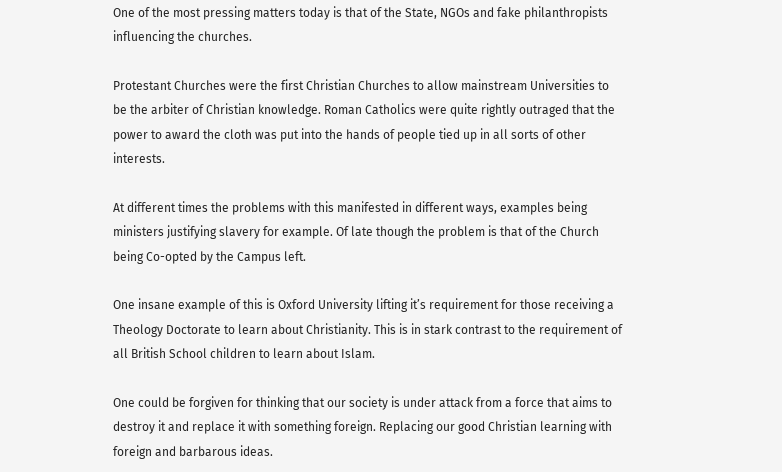One of the most pressing matters today is that of the State, NGOs and fake philanthropists influencing the churches.

Protestant Churches were the first Christian Churches to allow mainstream Universities to be the arbiter of Christian knowledge. Roman Catholics were quite rightly outraged that the power to award the cloth was put into the hands of people tied up in all sorts of other interests.

At different times the problems with this manifested in different ways, examples being ministers justifying slavery for example. Of late though the problem is that of the Church being Co-opted by the Campus left.

One insane example of this is Oxford University lifting it’s requirement for those receiving a Theology Doctorate to learn about Christianity. This is in stark contrast to the requirement of all British School children to learn about Islam.

One could be forgiven for thinking that our society is under attack from a force that aims to destroy it and replace it with something foreign. Replacing our good Christian learning with foreign and barbarous ideas.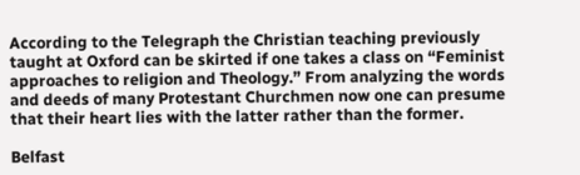According to the Telegraph the Christian teaching previously taught at Oxford can be skirted if one takes a class on “Feminist approaches to religion and Theology.” From analyzing the words and deeds of many Protestant Churchmen now one can presume that their heart lies with the latter rather than the former.

Belfast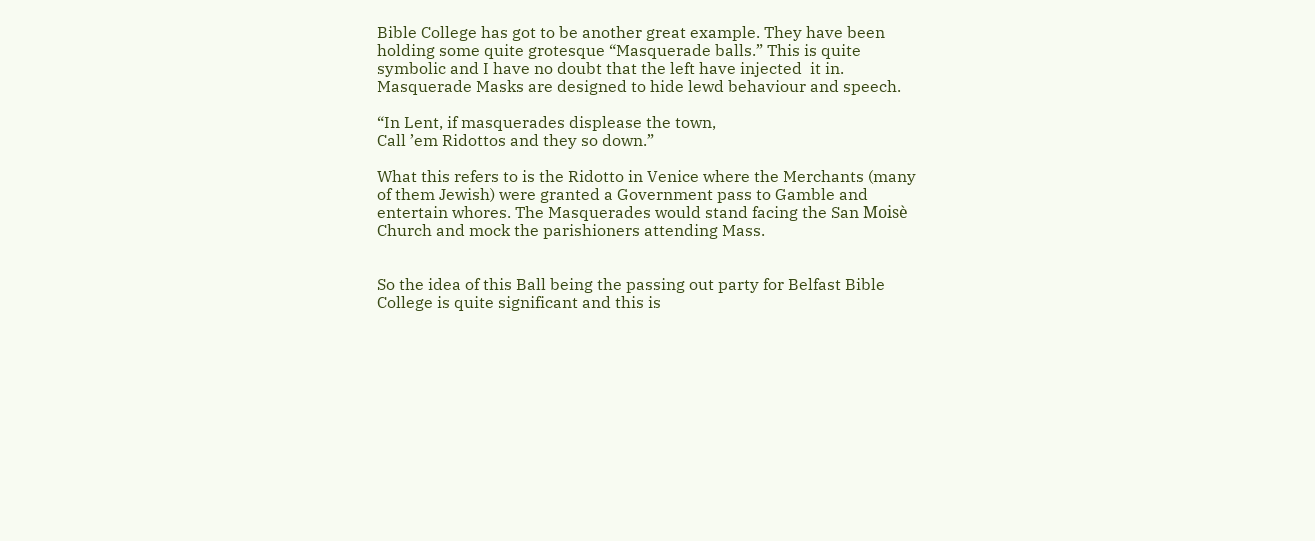Bible College has got to be another great example. They have been holding some quite grotesque “Masquerade balls.” This is quite symbolic and I have no doubt that the left have injected  it in. Masquerade Masks are designed to hide lewd behaviour and speech.

“In Lent, if masquerades displease the town,
Call ’em Ridottos and they so down.”

What this refers to is the Ridotto in Venice where the Merchants (many of them Jewish) were granted a Government pass to Gamble and entertain whores. The Masquerades would stand facing the San Moisè Church and mock the parishioners attending Mass.


So the idea of this Ball being the passing out party for Belfast Bible College is quite significant and this is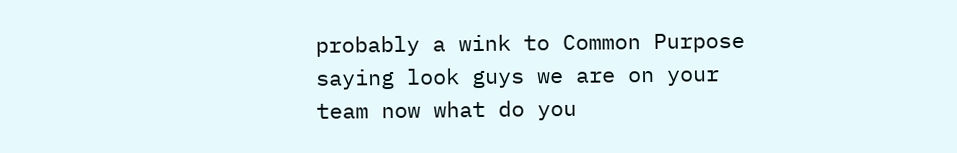probably a wink to Common Purpose saying look guys we are on your team now what do you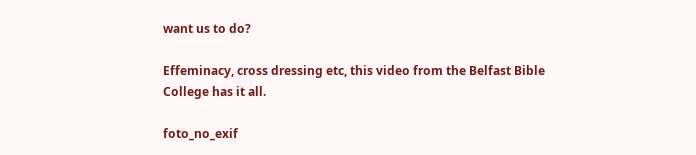want us to do?

Effeminacy, cross dressing etc, this video from the Belfast Bible College has it all.

foto_no_exif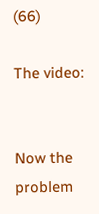(66)

The video:


Now the problem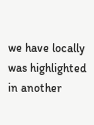we have locally was highlighted in another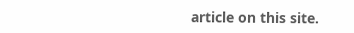article on this site.